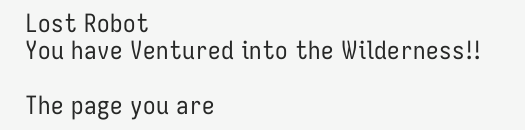Lost Robot
You have Ventured into the Wilderness!!

The page you are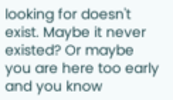looking for doesn't exist. Maybe it never existed? Or maybe you are here too early and you know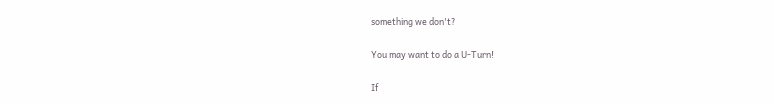something we don't?

You may want to do a U-Turn!

If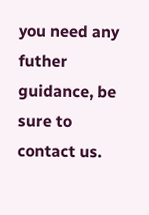you need any futher guidance, be sure to contact us.